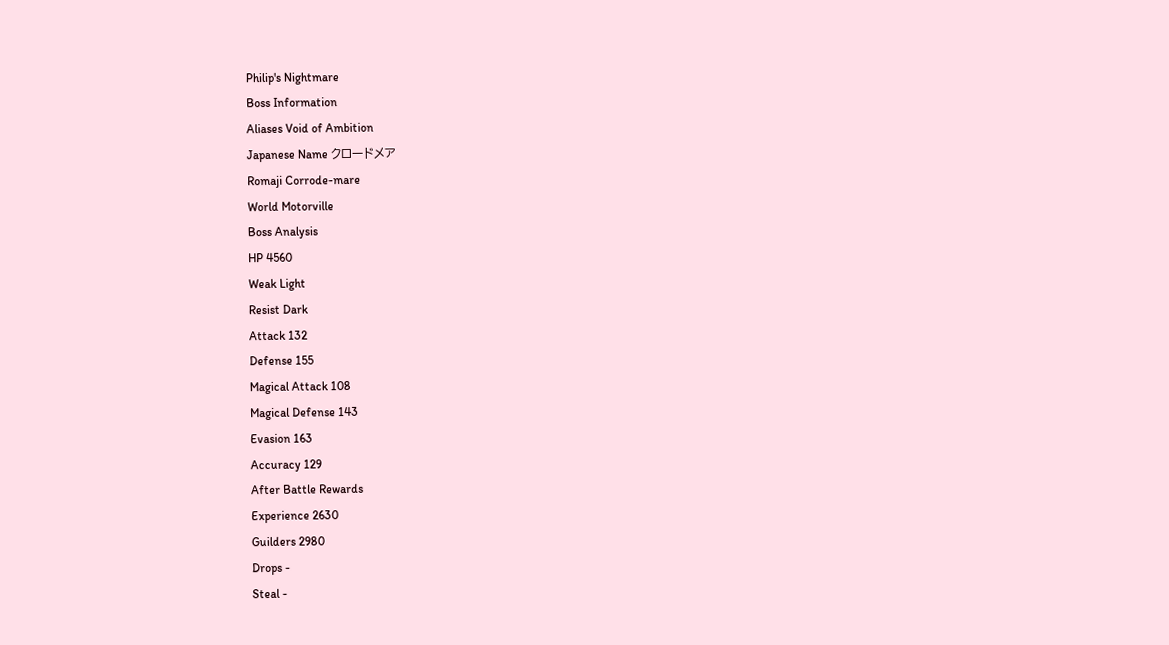Philip's Nightmare
Boss Information
Aliases Void of Ambition
Japanese Name クロードメア
Romaji Corrode-mare
World Motorville
Boss Analysis
HP 4560
Weak Light
Resist Dark
Attack 132
Defense 155
Magical Attack 108
Magical Defense 143
Evasion 163
Accuracy 129
After Battle Rewards
Experience 2630
Guilders 2980
Drops -
Steal -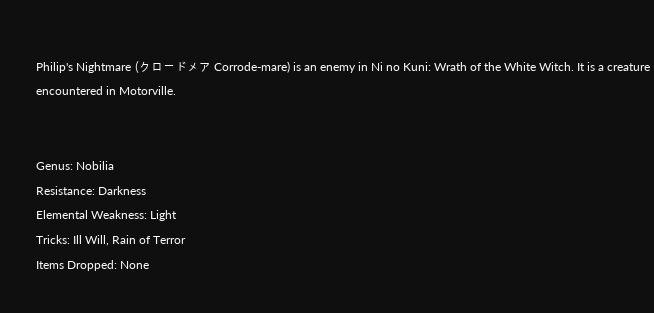Philip's Nightmare (クロードメア Corrode-mare) is an enemy in Ni no Kuni: Wrath of the White Witch. It is a creature encountered in Motorville.


Genus: Nobilia
Resistance: Darkness
Elemental Weakness: Light
Tricks: Ill Will, Rain of Terror
Items Dropped: None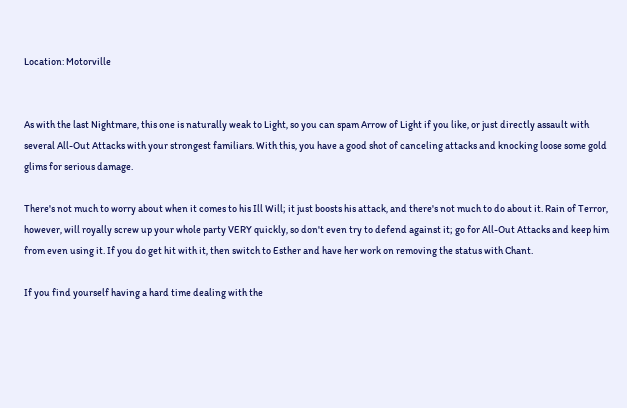Location: Motorville


As with the last Nightmare, this one is naturally weak to Light, so you can spam Arrow of Light if you like, or just directly assault with several All-Out Attacks with your strongest familiars. With this, you have a good shot of canceling attacks and knocking loose some gold glims for serious damage.

There's not much to worry about when it comes to his Ill Will; it just boosts his attack, and there's not much to do about it. Rain of Terror, however, will royally screw up your whole party VERY quickly, so don't even try to defend against it; go for All-Out Attacks and keep him from even using it. If you do get hit with it, then switch to Esther and have her work on removing the status with Chant.

If you find yourself having a hard time dealing with the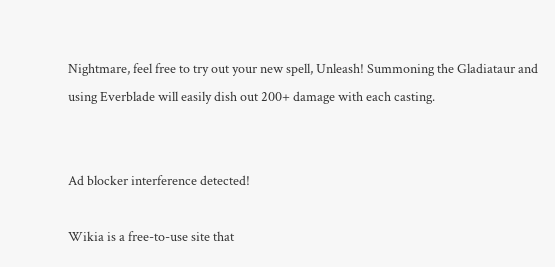Nightmare, feel free to try out your new spell, Unleash! Summoning the Gladiataur and using Everblade will easily dish out 200+ damage with each casting.


Ad blocker interference detected!

Wikia is a free-to-use site that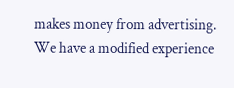makes money from advertising. We have a modified experience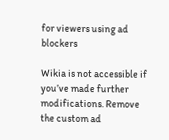for viewers using ad blockers

Wikia is not accessible if you’ve made further modifications. Remove the custom ad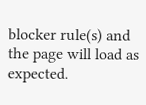blocker rule(s) and the page will load as expected.